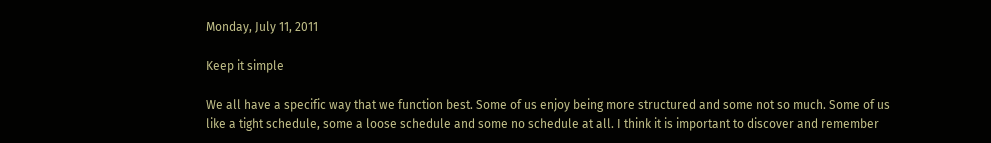Monday, July 11, 2011

Keep it simple

We all have a specific way that we function best. Some of us enjoy being more structured and some not so much. Some of us like a tight schedule, some a loose schedule and some no schedule at all. I think it is important to discover and remember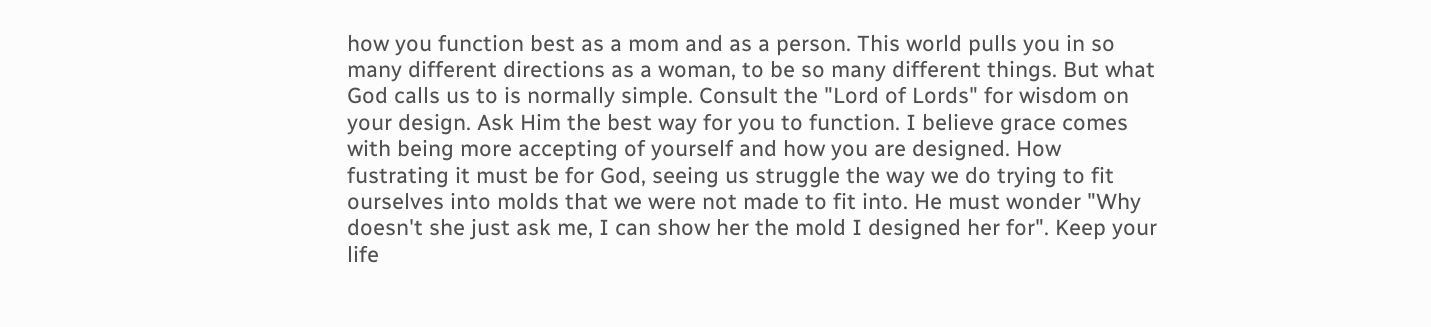how you function best as a mom and as a person. This world pulls you in so many different directions as a woman, to be so many different things. But what God calls us to is normally simple. Consult the "Lord of Lords" for wisdom on your design. Ask Him the best way for you to function. I believe grace comes with being more accepting of yourself and how you are designed. How fustrating it must be for God, seeing us struggle the way we do trying to fit ourselves into molds that we were not made to fit into. He must wonder "Why doesn't she just ask me, I can show her the mold I designed her for". Keep your life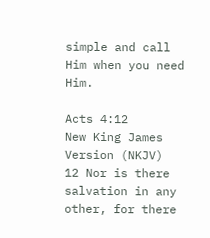simple and call Him when you need Him.

Acts 4:12
New King James Version (NKJV)
12 Nor is there salvation in any other, for there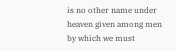is no other name under heaven given among men by which we must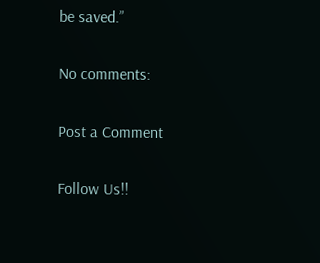be saved.”

No comments:

Post a Comment

Follow Us!!